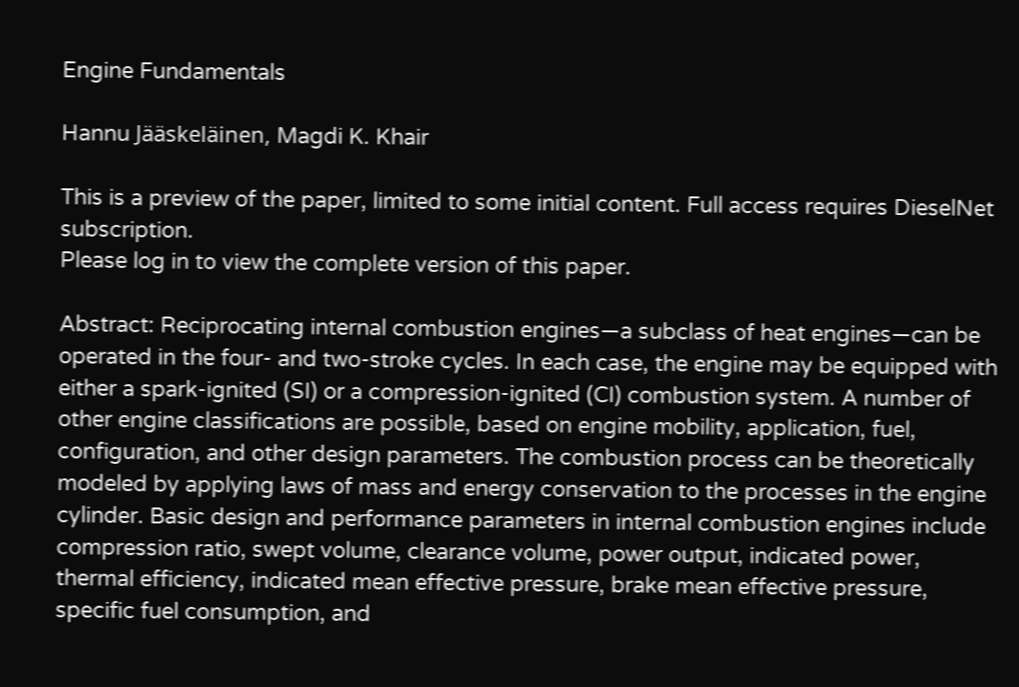Engine Fundamentals

Hannu Jääskeläinen, Magdi K. Khair

This is a preview of the paper, limited to some initial content. Full access requires DieselNet subscription.
Please log in to view the complete version of this paper.

Abstract: Reciprocating internal combustion engines—a subclass of heat engines—can be operated in the four- and two-stroke cycles. In each case, the engine may be equipped with either a spark-ignited (SI) or a compression-ignited (CI) combustion system. A number of other engine classifications are possible, based on engine mobility, application, fuel, configuration, and other design parameters. The combustion process can be theoretically modeled by applying laws of mass and energy conservation to the processes in the engine cylinder. Basic design and performance parameters in internal combustion engines include compression ratio, swept volume, clearance volume, power output, indicated power, thermal efficiency, indicated mean effective pressure, brake mean effective pressure, specific fuel consumption, and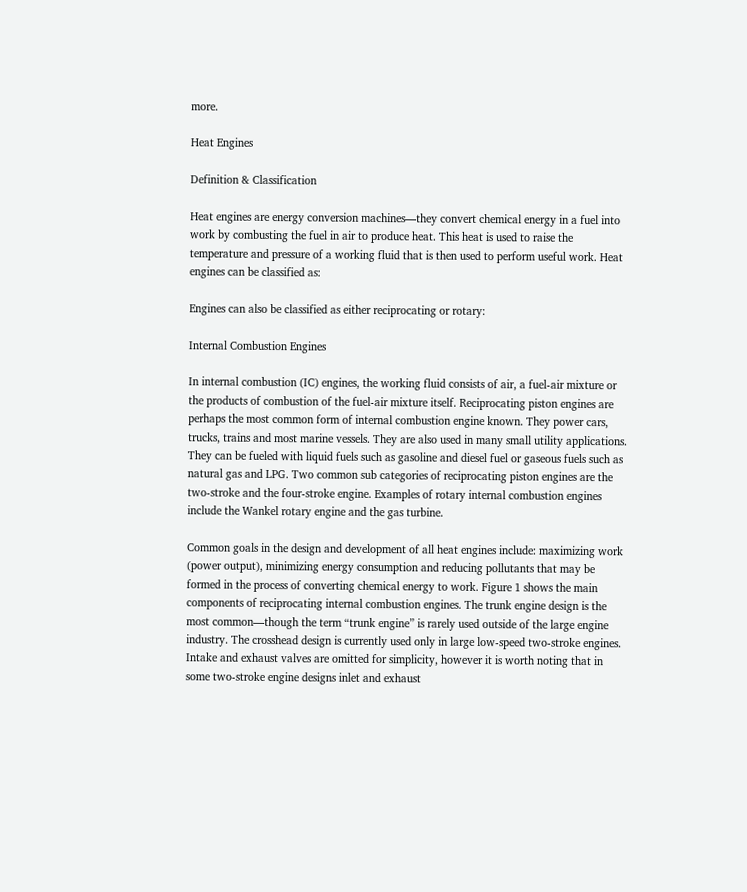more.

Heat Engines

Definition & Classification

Heat engines are energy conversion machines—they convert chemical energy in a fuel into work by combusting the fuel in air to produce heat. This heat is used to raise the temperature and pressure of a working fluid that is then used to perform useful work. Heat engines can be classified as:

Engines can also be classified as either reciprocating or rotary:

Internal Combustion Engines

In internal combustion (IC) engines, the working fluid consists of air, a fuel-air mixture or the products of combustion of the fuel-air mixture itself. Reciprocating piston engines are perhaps the most common form of internal combustion engine known. They power cars, trucks, trains and most marine vessels. They are also used in many small utility applications. They can be fueled with liquid fuels such as gasoline and diesel fuel or gaseous fuels such as natural gas and LPG. Two common sub categories of reciprocating piston engines are the two-stroke and the four-stroke engine. Examples of rotary internal combustion engines include the Wankel rotary engine and the gas turbine.

Common goals in the design and development of all heat engines include: maximizing work (power output), minimizing energy consumption and reducing pollutants that may be formed in the process of converting chemical energy to work. Figure 1 shows the main components of reciprocating internal combustion engines. The trunk engine design is the most common—though the term “trunk engine” is rarely used outside of the large engine industry. The crosshead design is currently used only in large low-speed two-stroke engines. Intake and exhaust valves are omitted for simplicity, however it is worth noting that in some two-stroke engine designs inlet and exhaust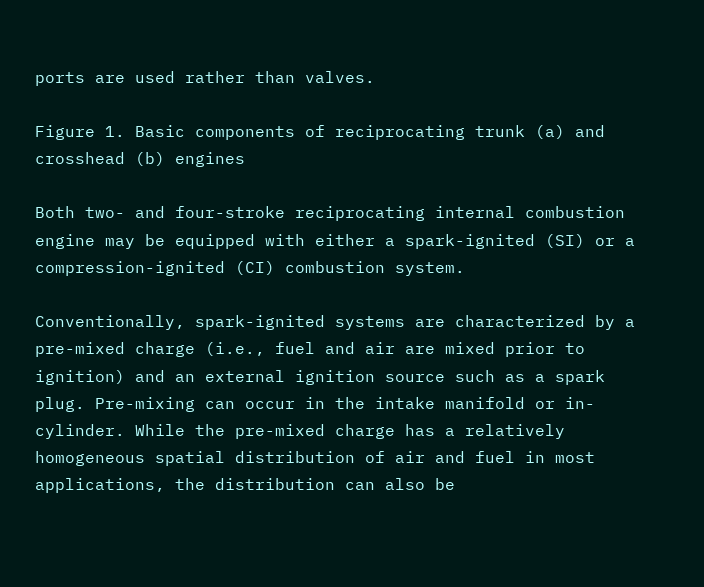ports are used rather than valves.

Figure 1. Basic components of reciprocating trunk (a) and crosshead (b) engines

Both two- and four-stroke reciprocating internal combustion engine may be equipped with either a spark-ignited (SI) or a compression-ignited (CI) combustion system.

Conventionally, spark-ignited systems are characterized by a pre-mixed charge (i.e., fuel and air are mixed prior to ignition) and an external ignition source such as a spark plug. Pre-mixing can occur in the intake manifold or in-cylinder. While the pre-mixed charge has a relatively homogeneous spatial distribution of air and fuel in most applications, the distribution can also be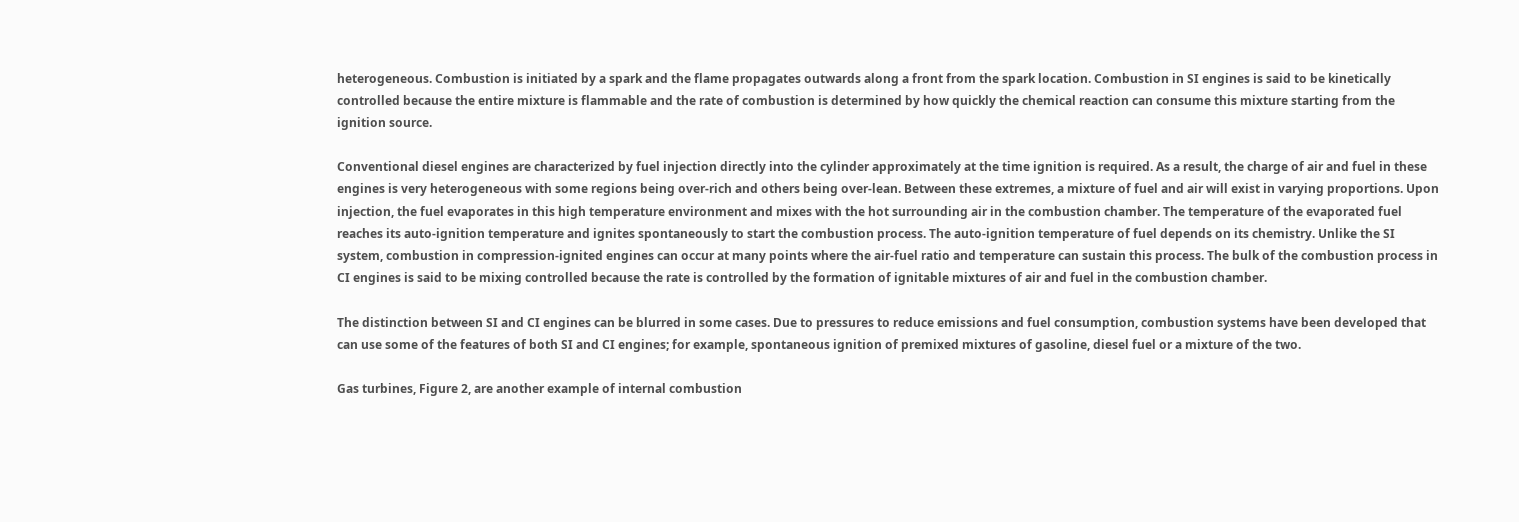heterogeneous. Combustion is initiated by a spark and the flame propagates outwards along a front from the spark location. Combustion in SI engines is said to be kinetically controlled because the entire mixture is flammable and the rate of combustion is determined by how quickly the chemical reaction can consume this mixture starting from the ignition source.

Conventional diesel engines are characterized by fuel injection directly into the cylinder approximately at the time ignition is required. As a result, the charge of air and fuel in these engines is very heterogeneous with some regions being over-rich and others being over-lean. Between these extremes, a mixture of fuel and air will exist in varying proportions. Upon injection, the fuel evaporates in this high temperature environment and mixes with the hot surrounding air in the combustion chamber. The temperature of the evaporated fuel reaches its auto-ignition temperature and ignites spontaneously to start the combustion process. The auto-ignition temperature of fuel depends on its chemistry. Unlike the SI system, combustion in compression-ignited engines can occur at many points where the air-fuel ratio and temperature can sustain this process. The bulk of the combustion process in CI engines is said to be mixing controlled because the rate is controlled by the formation of ignitable mixtures of air and fuel in the combustion chamber.

The distinction between SI and CI engines can be blurred in some cases. Due to pressures to reduce emissions and fuel consumption, combustion systems have been developed that can use some of the features of both SI and CI engines; for example, spontaneous ignition of premixed mixtures of gasoline, diesel fuel or a mixture of the two.

Gas turbines, Figure 2, are another example of internal combustion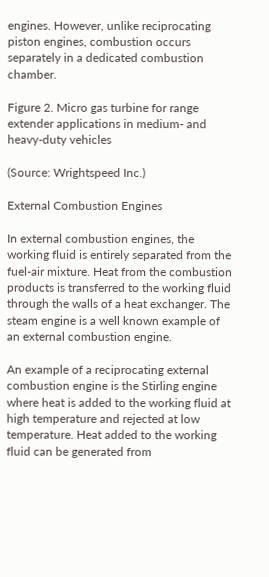engines. However, unlike reciprocating piston engines, combustion occurs separately in a dedicated combustion chamber.

Figure 2. Micro gas turbine for range extender applications in medium- and heavy-duty vehicles

(Source: Wrightspeed Inc.)

External Combustion Engines

In external combustion engines, the working fluid is entirely separated from the fuel-air mixture. Heat from the combustion products is transferred to the working fluid through the walls of a heat exchanger. The steam engine is a well known example of an external combustion engine.

An example of a reciprocating external combustion engine is the Stirling engine where heat is added to the working fluid at high temperature and rejected at low temperature. Heat added to the working fluid can be generated from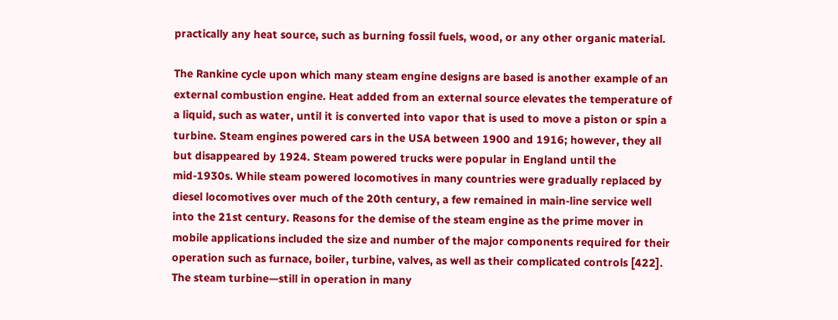practically any heat source, such as burning fossil fuels, wood, or any other organic material.

The Rankine cycle upon which many steam engine designs are based is another example of an external combustion engine. Heat added from an external source elevates the temperature of a liquid, such as water, until it is converted into vapor that is used to move a piston or spin a turbine. Steam engines powered cars in the USA between 1900 and 1916; however, they all but disappeared by 1924. Steam powered trucks were popular in England until the mid-1930s. While steam powered locomotives in many countries were gradually replaced by diesel locomotives over much of the 20th century, a few remained in main-line service well into the 21st century. Reasons for the demise of the steam engine as the prime mover in mobile applications included the size and number of the major components required for their operation such as furnace, boiler, turbine, valves, as well as their complicated controls [422]. The steam turbine—still in operation in many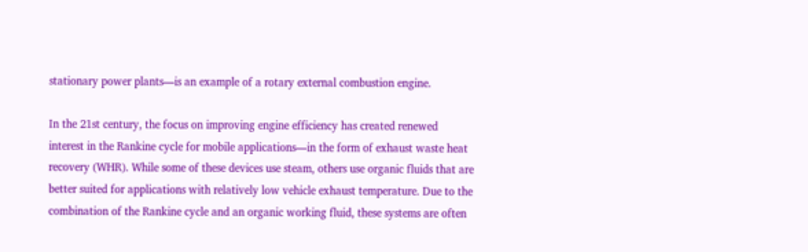stationary power plants—is an example of a rotary external combustion engine.

In the 21st century, the focus on improving engine efficiency has created renewed interest in the Rankine cycle for mobile applications—in the form of exhaust waste heat recovery (WHR). While some of these devices use steam, others use organic fluids that are better suited for applications with relatively low vehicle exhaust temperature. Due to the combination of the Rankine cycle and an organic working fluid, these systems are often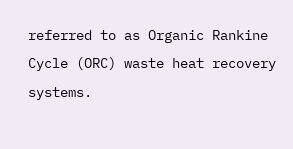referred to as Organic Rankine Cycle (ORC) waste heat recovery systems.